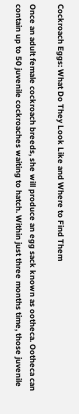Cockroach Eggs: What Do They Look Like and Where to Find Them

Once an adult female cockroach breeds, she will produce an egg sack known as ootheca. Ootheca can contain up to 50 juvenile cockroaches waiting to hatch. Within just three months time, those juvenile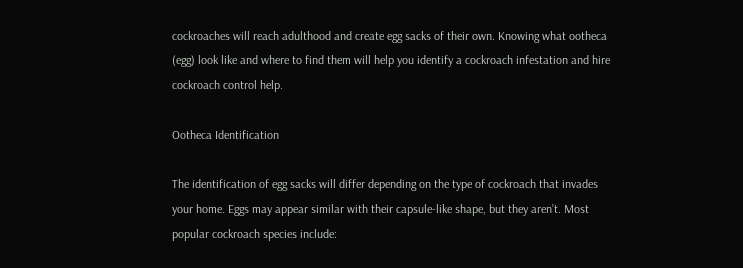cockroaches will reach adulthood and create egg sacks of their own. Knowing what ootheca (egg) look like and where to find them will help you identify a cockroach infestation and hire cockroach control help.

Ootheca Identification

The identification of egg sacks will differ depending on the type of cockroach that invades your home. Eggs may appear similar with their capsule-like shape, but they aren’t. Most popular cockroach species include: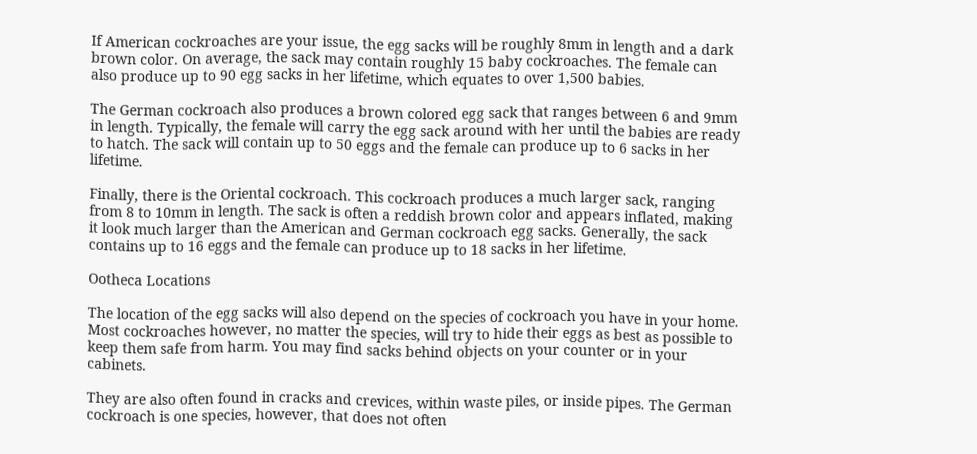If American cockroaches are your issue, the egg sacks will be roughly 8mm in length and a dark brown color. On average, the sack may contain roughly 15 baby cockroaches. The female can also produce up to 90 egg sacks in her lifetime, which equates to over 1,500 babies.

The German cockroach also produces a brown colored egg sack that ranges between 6 and 9mm in length. Typically, the female will carry the egg sack around with her until the babies are ready to hatch. The sack will contain up to 50 eggs and the female can produce up to 6 sacks in her lifetime.

Finally, there is the Oriental cockroach. This cockroach produces a much larger sack, ranging from 8 to 10mm in length. The sack is often a reddish brown color and appears inflated, making it look much larger than the American and German cockroach egg sacks. Generally, the sack contains up to 16 eggs and the female can produce up to 18 sacks in her lifetime.

Ootheca Locations

The location of the egg sacks will also depend on the species of cockroach you have in your home. Most cockroaches however, no matter the species, will try to hide their eggs as best as possible to keep them safe from harm. You may find sacks behind objects on your counter or in your cabinets.

They are also often found in cracks and crevices, within waste piles, or inside pipes. The German cockroach is one species, however, that does not often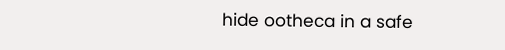hide ootheca in a safe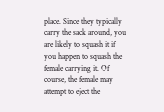place. Since they typically carry the sack around, you are likely to squash it if you happen to squash the female carrying it. Of course, the female may attempt to eject the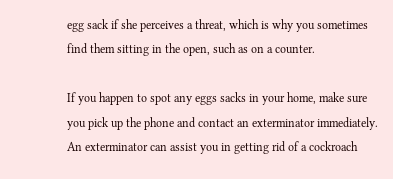egg sack if she perceives a threat, which is why you sometimes find them sitting in the open, such as on a counter.

If you happen to spot any eggs sacks in your home, make sure you pick up the phone and contact an exterminator immediately. An exterminator can assist you in getting rid of a cockroach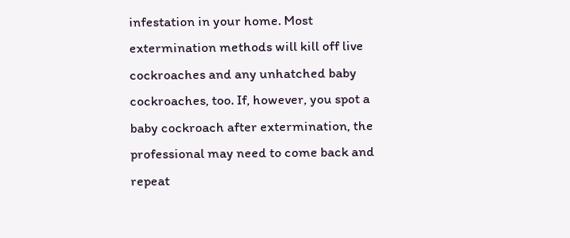infestation in your home. Most extermination methods will kill off live cockroaches and any unhatched baby cockroaches, too. If, however, you spot a baby cockroach after extermination, the professional may need to come back and repeat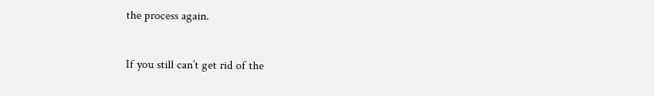the process again.

If you still can’t get rid of the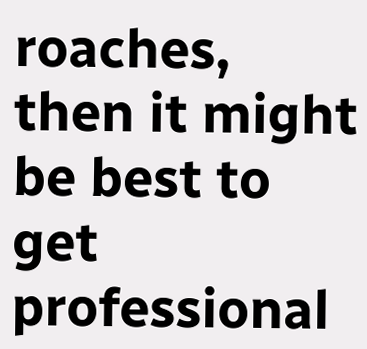roaches, then it might be best to get professional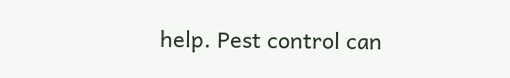help. Pest control can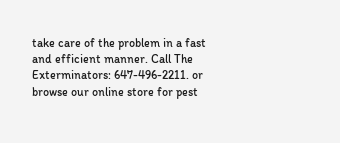take care of the problem in a fast and efficient manner. Call The Exterminators: 647-496-2211. or browse our online store for pest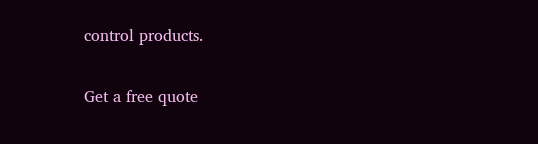control products.

Get a free quote